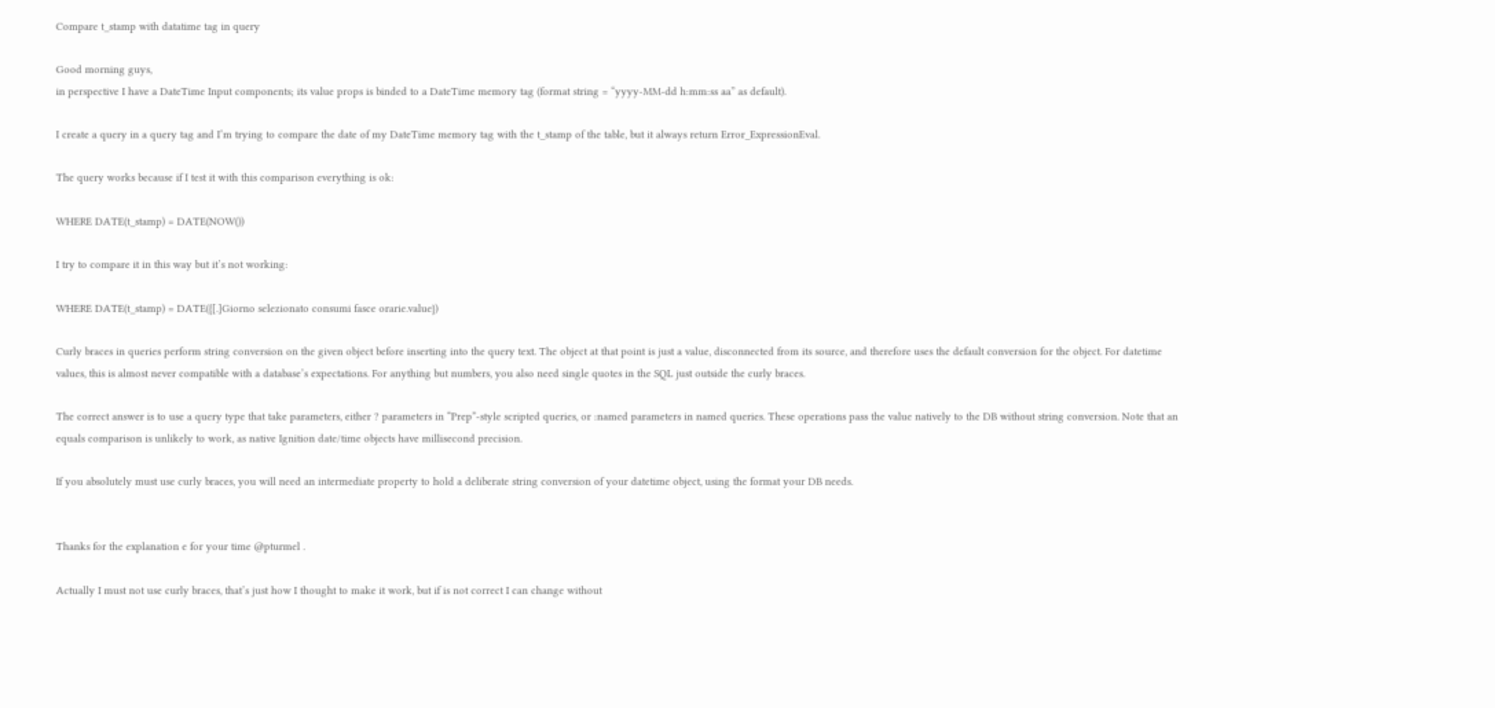Compare t_stamp with datatime tag in query

Good morning guys,
in perspective I have a DateTime Input components; its value props is binded to a DateTime memory tag (format string = “yyyy-MM-dd h:mm:ss aa” as default).

I create a query in a query tag and I’m trying to compare the date of my DateTime memory tag with the t_stamp of the table, but it always return Error_ExpressionEval.

The query works because if I test it with this comparison everything is ok:

WHERE DATE(t_stamp) = DATE(NOW())

I try to compare it in this way but it’s not working:

WHERE DATE(t_stamp) = DATE({[.]Giorno selezionato consumi fasce orarie.value})

Curly braces in queries perform string conversion on the given object before inserting into the query text. The object at that point is just a value, disconnected from its source, and therefore uses the default conversion for the object. For datetime values, this is almost never compatible with a database’s expectations. For anything but numbers, you also need single quotes in the SQL just outside the curly braces.

The correct answer is to use a query type that take parameters, either ? parameters in “Prep”-style scripted queries, or :named parameters in named queries. These operations pass the value natively to the DB without string conversion. Note that an equals comparison is unlikely to work, as native Ignition date/time objects have millisecond precision.

If you absolutely must use curly braces, you will need an intermediate property to hold a deliberate string conversion of your datetime object, using the format your DB needs.


Thanks for the explanation e for your time @pturmel .

Actually I must not use curly braces, that’s just how I thought to make it work, but if is not correct I can change without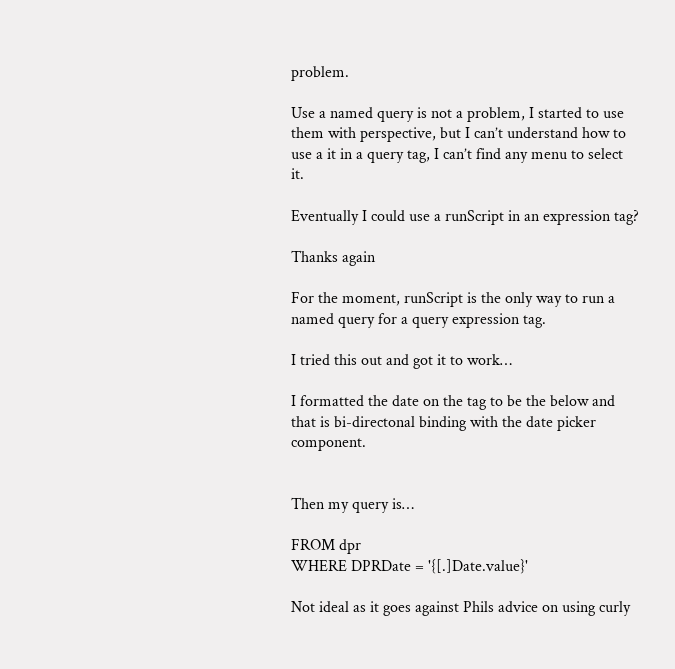problem.

Use a named query is not a problem, I started to use them with perspective, but I can’t understand how to use a it in a query tag, I can’t find any menu to select it.

Eventually I could use a runScript in an expression tag?

Thanks again

For the moment, runScript is the only way to run a named query for a query expression tag.

I tried this out and got it to work…

I formatted the date on the tag to be the below and that is bi-directonal binding with the date picker component.


Then my query is…

FROM dpr
WHERE DPRDate = '{[.]Date.value}'

Not ideal as it goes against Phils advice on using curly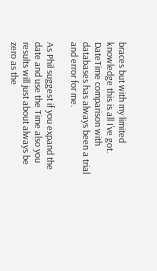braces but with my limited knowledge this is all I’ve got. DateTime comparison with databases has always been a trial and error for me.

As Phil suggest if you expand the date and use the Time also you results will just about always be zero as the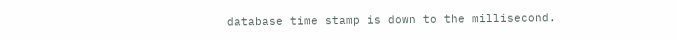database time stamp is down to the millisecond.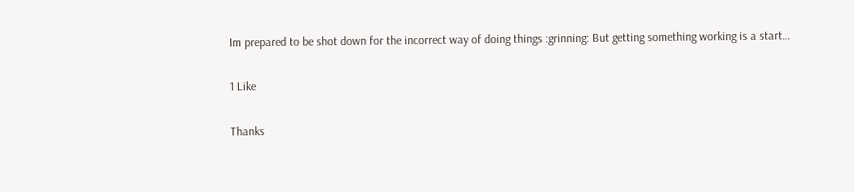Im prepared to be shot down for the incorrect way of doing things :grinning: But getting something working is a start…

1 Like

Thanks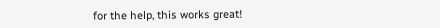for the help, this works great!